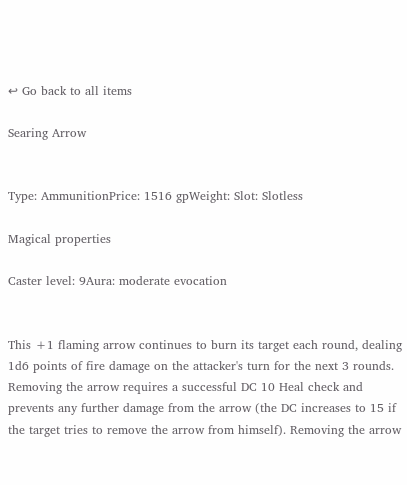↩ Go back to all items

Searing Arrow


Type: AmmunitionPrice: 1516 gpWeight: Slot: Slotless

Magical properties

Caster level: 9Aura: moderate evocation


This +1 flaming arrow continues to burn its target each round, dealing 1d6 points of fire damage on the attacker's turn for the next 3 rounds. Removing the arrow requires a successful DC 10 Heal check and prevents any further damage from the arrow (the DC increases to 15 if the target tries to remove the arrow from himself). Removing the arrow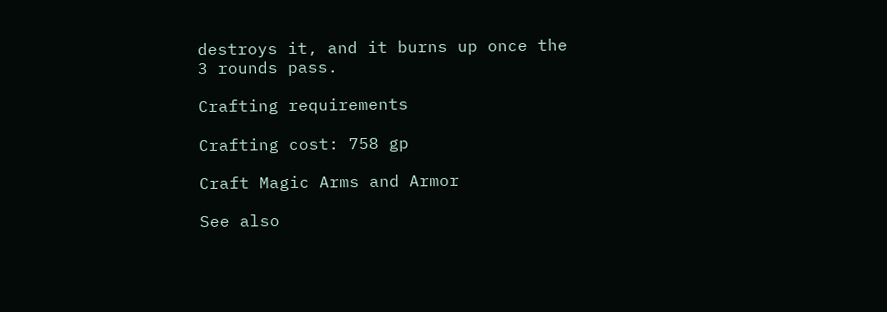destroys it, and it burns up once the 3 rounds pass.

Crafting requirements

Crafting cost: 758 gp

Craft Magic Arms and Armor

See also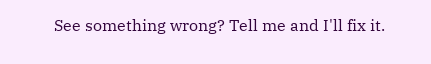See something wrong? Tell me and I'll fix it.